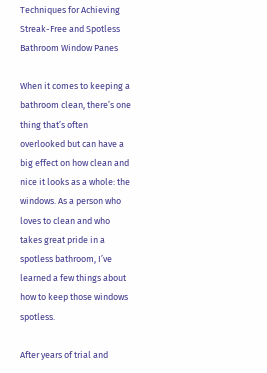Techniques for Achieving Streak-Free and Spotless Bathroom Window Panes

When it comes to keeping a bathroom clean, there’s one thing that’s often overlooked but can have a big effect on how clean and nice it looks as a whole: the windows. As a person who loves to clean and who takes great pride in a spotless bathroom, I’ve learned a few things about how to keep those windows spotless.

After years of trial and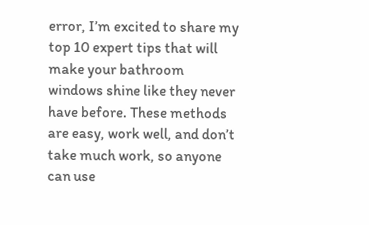error, I’m excited to share my top 10 expert tips that will make your bathroom windows shine like they never have before. These methods are easy, work well, and don’t take much work, so anyone can use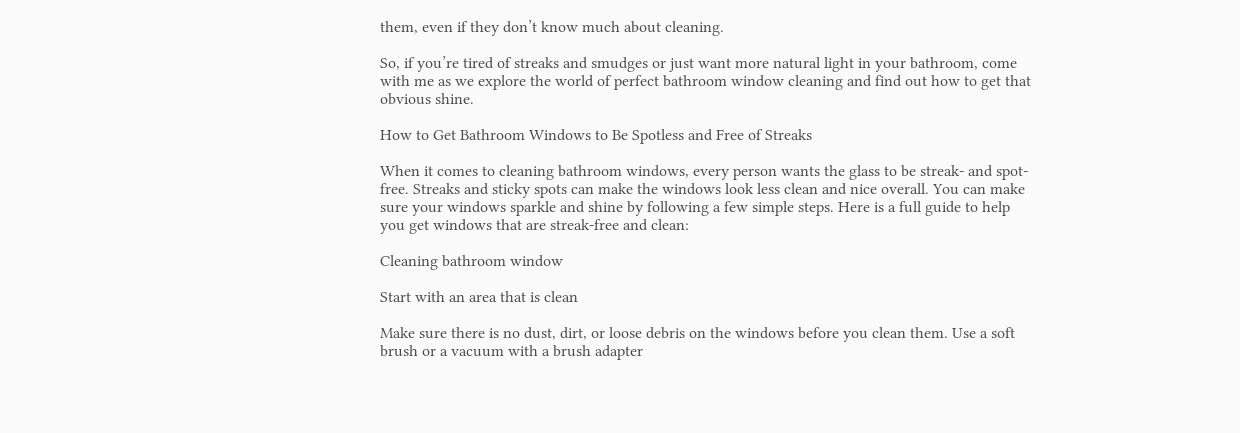them, even if they don’t know much about cleaning.

So, if you’re tired of streaks and smudges or just want more natural light in your bathroom, come with me as we explore the world of perfect bathroom window cleaning and find out how to get that obvious shine.

How to Get Bathroom Windows to Be Spotless and Free of Streaks

When it comes to cleaning bathroom windows, every person wants the glass to be streak- and spot-free. Streaks and sticky spots can make the windows look less clean and nice overall. You can make sure your windows sparkle and shine by following a few simple steps. Here is a full guide to help you get windows that are streak-free and clean:

Cleaning bathroom window

Start with an area that is clean

Make sure there is no dust, dirt, or loose debris on the windows before you clean them. Use a soft brush or a vacuum with a brush adapter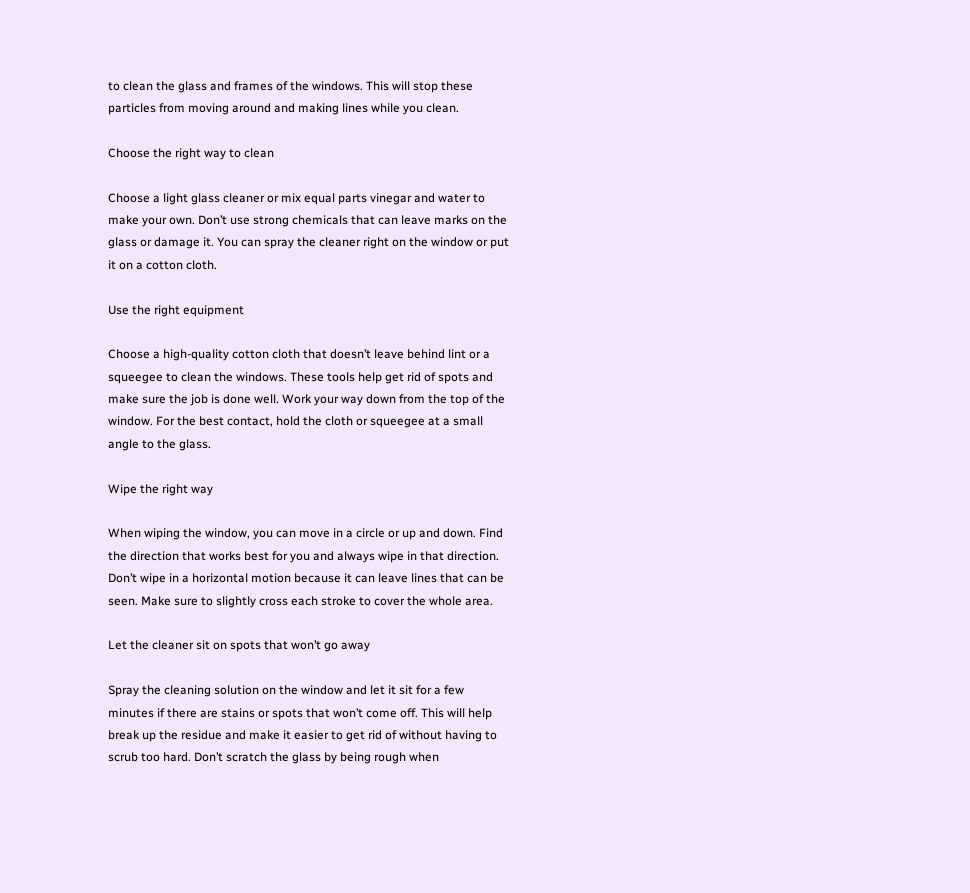to clean the glass and frames of the windows. This will stop these particles from moving around and making lines while you clean.

Choose the right way to clean

Choose a light glass cleaner or mix equal parts vinegar and water to make your own. Don’t use strong chemicals that can leave marks on the glass or damage it. You can spray the cleaner right on the window or put it on a cotton cloth.

Use the right equipment

Choose a high-quality cotton cloth that doesn’t leave behind lint or a squeegee to clean the windows. These tools help get rid of spots and make sure the job is done well. Work your way down from the top of the window. For the best contact, hold the cloth or squeegee at a small angle to the glass.

Wipe the right way

When wiping the window, you can move in a circle or up and down. Find the direction that works best for you and always wipe in that direction. Don’t wipe in a horizontal motion because it can leave lines that can be seen. Make sure to slightly cross each stroke to cover the whole area.

Let the cleaner sit on spots that won’t go away

Spray the cleaning solution on the window and let it sit for a few minutes if there are stains or spots that won’t come off. This will help break up the residue and make it easier to get rid of without having to scrub too hard. Don’t scratch the glass by being rough when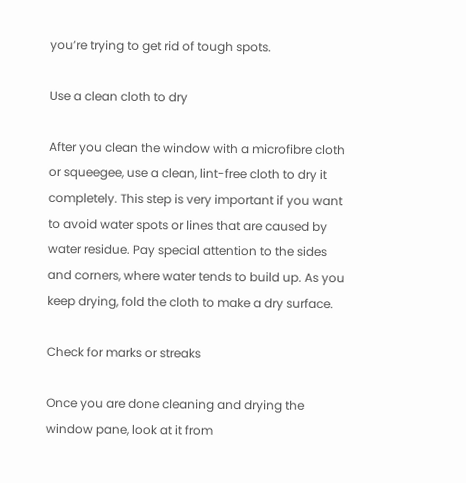you’re trying to get rid of tough spots.

Use a clean cloth to dry

After you clean the window with a microfibre cloth or squeegee, use a clean, lint-free cloth to dry it completely. This step is very important if you want to avoid water spots or lines that are caused by water residue. Pay special attention to the sides and corners, where water tends to build up. As you keep drying, fold the cloth to make a dry surface.

Check for marks or streaks

Once you are done cleaning and drying the window pane, look at it from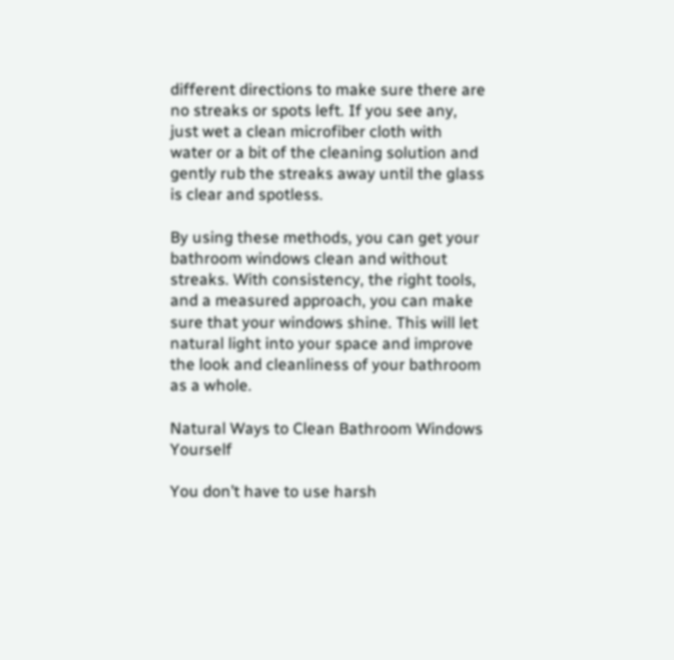different directions to make sure there are no streaks or spots left. If you see any, just wet a clean microfiber cloth with water or a bit of the cleaning solution and gently rub the streaks away until the glass is clear and spotless.

By using these methods, you can get your bathroom windows clean and without streaks. With consistency, the right tools, and a measured approach, you can make sure that your windows shine. This will let natural light into your space and improve the look and cleanliness of your bathroom as a whole.

Natural Ways to Clean Bathroom Windows Yourself

You don’t have to use harsh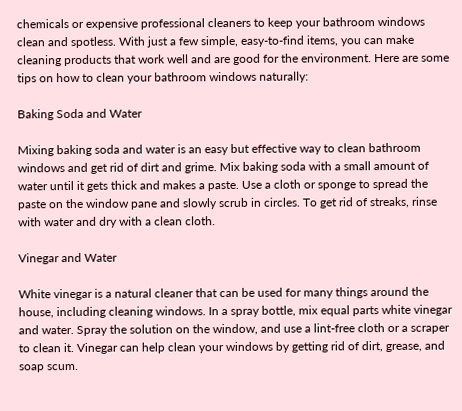chemicals or expensive professional cleaners to keep your bathroom windows clean and spotless. With just a few simple, easy-to-find items, you can make cleaning products that work well and are good for the environment. Here are some tips on how to clean your bathroom windows naturally:

Baking Soda and Water

Mixing baking soda and water is an easy but effective way to clean bathroom windows and get rid of dirt and grime. Mix baking soda with a small amount of water until it gets thick and makes a paste. Use a cloth or sponge to spread the paste on the window pane and slowly scrub in circles. To get rid of streaks, rinse with water and dry with a clean cloth.

Vinegar and Water

White vinegar is a natural cleaner that can be used for many things around the house, including cleaning windows. In a spray bottle, mix equal parts white vinegar and water. Spray the solution on the window, and use a lint-free cloth or a scraper to clean it. Vinegar can help clean your windows by getting rid of dirt, grease, and soap scum.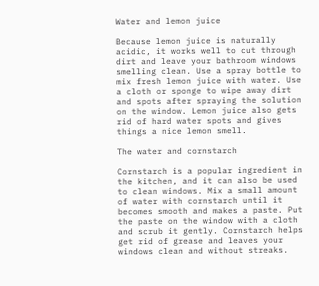Water and lemon juice

Because lemon juice is naturally acidic, it works well to cut through dirt and leave your bathroom windows smelling clean. Use a spray bottle to mix fresh lemon juice with water. Use a cloth or sponge to wipe away dirt and spots after spraying the solution on the window. Lemon juice also gets rid of hard water spots and gives things a nice lemon smell.

The water and cornstarch

Cornstarch is a popular ingredient in the kitchen, and it can also be used to clean windows. Mix a small amount of water with cornstarch until it becomes smooth and makes a paste. Put the paste on the window with a cloth and scrub it gently. Cornstarch helps get rid of grease and leaves your windows clean and without streaks.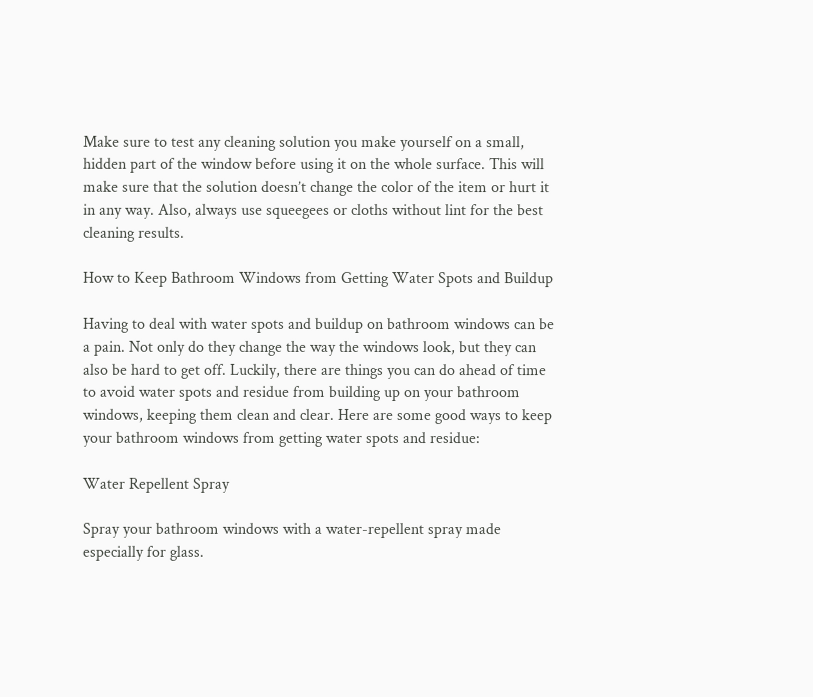Make sure to test any cleaning solution you make yourself on a small, hidden part of the window before using it on the whole surface. This will make sure that the solution doesn’t change the color of the item or hurt it in any way. Also, always use squeegees or cloths without lint for the best cleaning results.

How to Keep Bathroom Windows from Getting Water Spots and Buildup

Having to deal with water spots and buildup on bathroom windows can be a pain. Not only do they change the way the windows look, but they can also be hard to get off. Luckily, there are things you can do ahead of time to avoid water spots and residue from building up on your bathroom windows, keeping them clean and clear. Here are some good ways to keep your bathroom windows from getting water spots and residue:

Water Repellent Spray

Spray your bathroom windows with a water-repellent spray made especially for glass.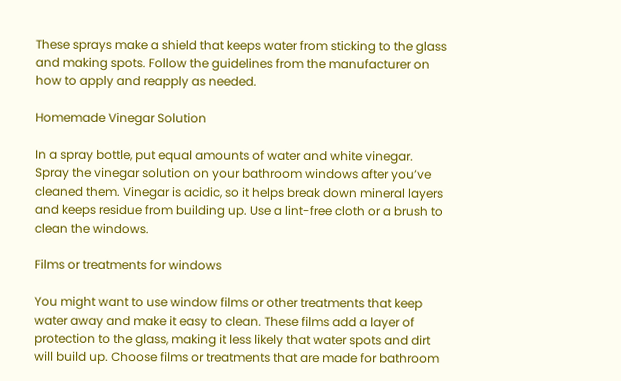These sprays make a shield that keeps water from sticking to the glass and making spots. Follow the guidelines from the manufacturer on how to apply and reapply as needed.

Homemade Vinegar Solution

In a spray bottle, put equal amounts of water and white vinegar. Spray the vinegar solution on your bathroom windows after you’ve cleaned them. Vinegar is acidic, so it helps break down mineral layers and keeps residue from building up. Use a lint-free cloth or a brush to clean the windows.

Films or treatments for windows

You might want to use window films or other treatments that keep water away and make it easy to clean. These films add a layer of protection to the glass, making it less likely that water spots and dirt will build up. Choose films or treatments that are made for bathroom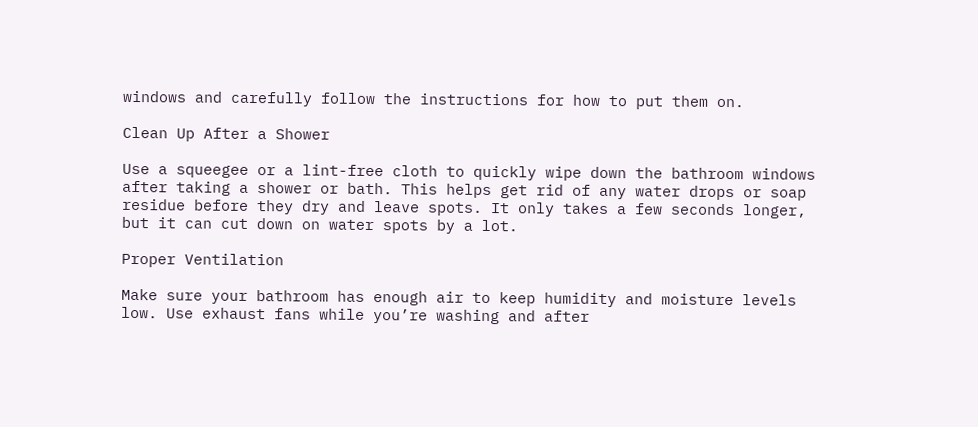windows and carefully follow the instructions for how to put them on.

Clean Up After a Shower

Use a squeegee or a lint-free cloth to quickly wipe down the bathroom windows after taking a shower or bath. This helps get rid of any water drops or soap residue before they dry and leave spots. It only takes a few seconds longer, but it can cut down on water spots by a lot.

Proper Ventilation

Make sure your bathroom has enough air to keep humidity and moisture levels low. Use exhaust fans while you’re washing and after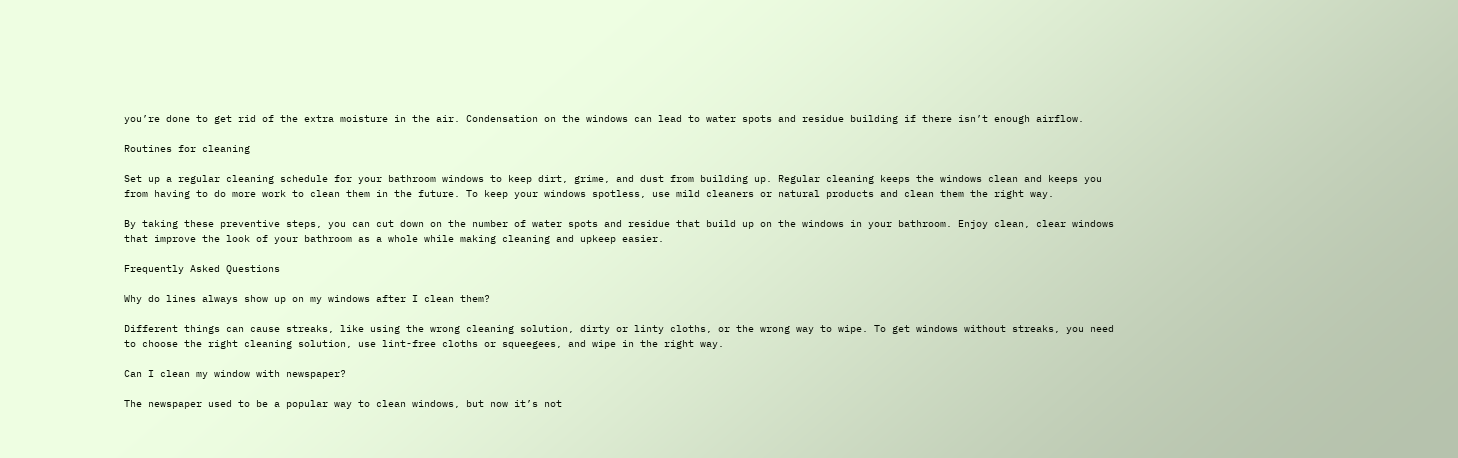you’re done to get rid of the extra moisture in the air. Condensation on the windows can lead to water spots and residue building if there isn’t enough airflow.

Routines for cleaning

Set up a regular cleaning schedule for your bathroom windows to keep dirt, grime, and dust from building up. Regular cleaning keeps the windows clean and keeps you from having to do more work to clean them in the future. To keep your windows spotless, use mild cleaners or natural products and clean them the right way.

By taking these preventive steps, you can cut down on the number of water spots and residue that build up on the windows in your bathroom. Enjoy clean, clear windows that improve the look of your bathroom as a whole while making cleaning and upkeep easier.

Frequently Asked Questions

Why do lines always show up on my windows after I clean them?

Different things can cause streaks, like using the wrong cleaning solution, dirty or linty cloths, or the wrong way to wipe. To get windows without streaks, you need to choose the right cleaning solution, use lint-free cloths or squeegees, and wipe in the right way.

Can I clean my window with newspaper?

The newspaper used to be a popular way to clean windows, but now it’s not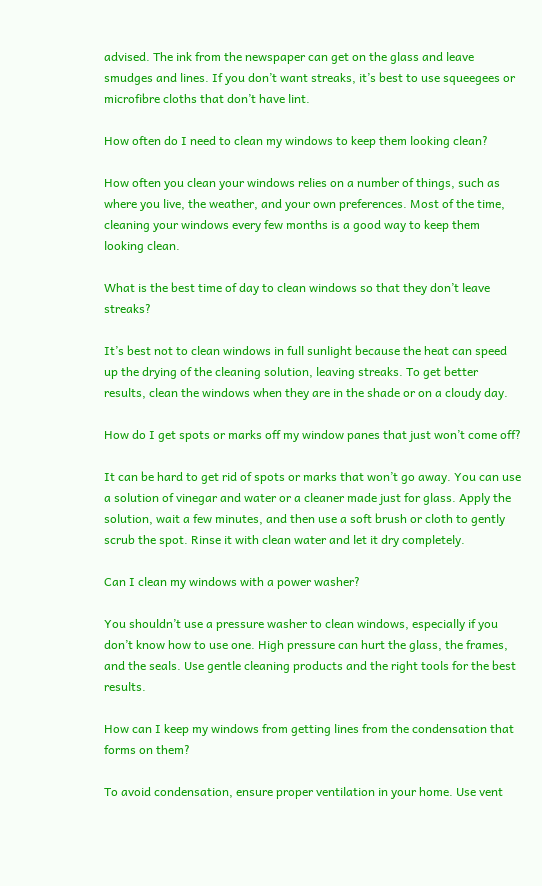advised. The ink from the newspaper can get on the glass and leave smudges and lines. If you don’t want streaks, it’s best to use squeegees or microfibre cloths that don’t have lint.

How often do I need to clean my windows to keep them looking clean?

How often you clean your windows relies on a number of things, such as where you live, the weather, and your own preferences. Most of the time, cleaning your windows every few months is a good way to keep them looking clean.

What is the best time of day to clean windows so that they don’t leave streaks?

It’s best not to clean windows in full sunlight because the heat can speed up the drying of the cleaning solution, leaving streaks. To get better results, clean the windows when they are in the shade or on a cloudy day.

How do I get spots or marks off my window panes that just won’t come off?

It can be hard to get rid of spots or marks that won’t go away. You can use a solution of vinegar and water or a cleaner made just for glass. Apply the solution, wait a few minutes, and then use a soft brush or cloth to gently scrub the spot. Rinse it with clean water and let it dry completely.

Can I clean my windows with a power washer?

You shouldn’t use a pressure washer to clean windows, especially if you don’t know how to use one. High pressure can hurt the glass, the frames, and the seals. Use gentle cleaning products and the right tools for the best results.

How can I keep my windows from getting lines from the condensation that forms on them?

To avoid condensation, ensure proper ventilation in your home. Use vent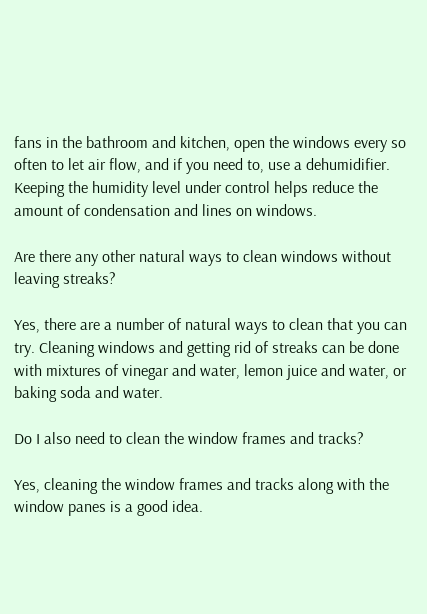fans in the bathroom and kitchen, open the windows every so often to let air flow, and if you need to, use a dehumidifier. Keeping the humidity level under control helps reduce the amount of condensation and lines on windows.

Are there any other natural ways to clean windows without leaving streaks?

Yes, there are a number of natural ways to clean that you can try. Cleaning windows and getting rid of streaks can be done with mixtures of vinegar and water, lemon juice and water, or baking soda and water.

Do I also need to clean the window frames and tracks?

Yes, cleaning the window frames and tracks along with the window panes is a good idea.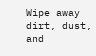Wipe away dirt, dust, and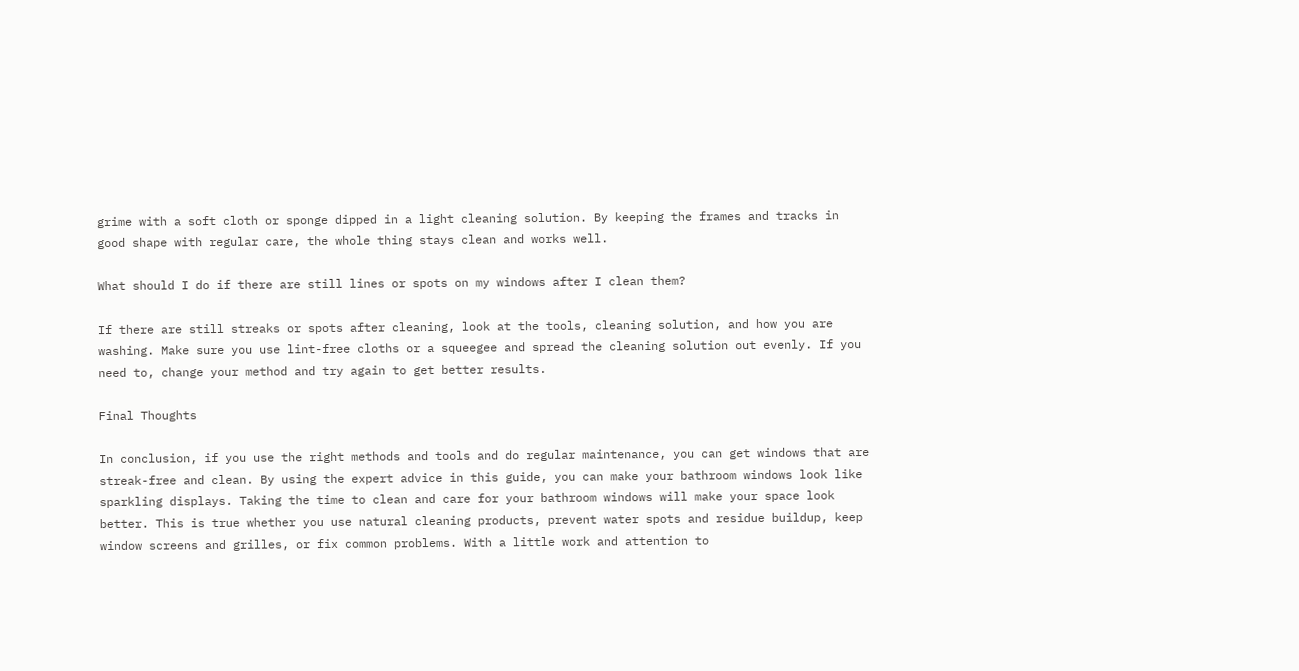grime with a soft cloth or sponge dipped in a light cleaning solution. By keeping the frames and tracks in good shape with regular care, the whole thing stays clean and works well.

What should I do if there are still lines or spots on my windows after I clean them?

If there are still streaks or spots after cleaning, look at the tools, cleaning solution, and how you are washing. Make sure you use lint-free cloths or a squeegee and spread the cleaning solution out evenly. If you need to, change your method and try again to get better results.

Final Thoughts

In conclusion, if you use the right methods and tools and do regular maintenance, you can get windows that are streak-free and clean. By using the expert advice in this guide, you can make your bathroom windows look like sparkling displays. Taking the time to clean and care for your bathroom windows will make your space look better. This is true whether you use natural cleaning products, prevent water spots and residue buildup, keep window screens and grilles, or fix common problems. With a little work and attention to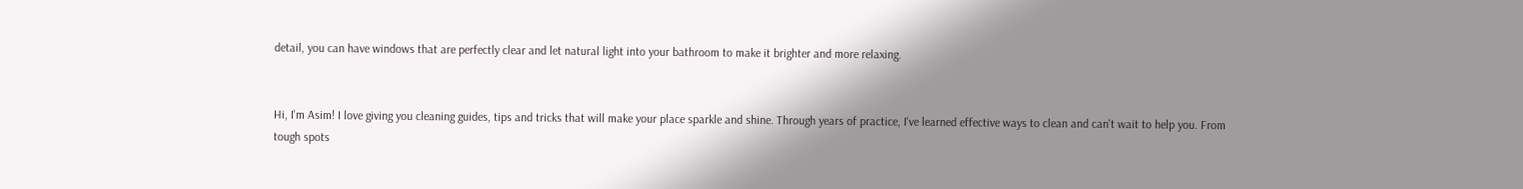detail, you can have windows that are perfectly clear and let natural light into your bathroom to make it brighter and more relaxing.


Hi, I'm Asim! I love giving you cleaning guides, tips and tricks that will make your place sparkle and shine. Through years of practice, I've learned effective ways to clean and can't wait to help you. From tough spots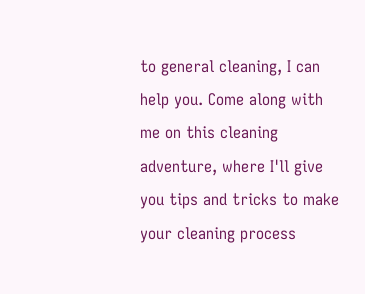to general cleaning, I can help you. Come along with me on this cleaning adventure, where I'll give you tips and tricks to make your cleaning process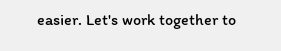easier. Let's work together to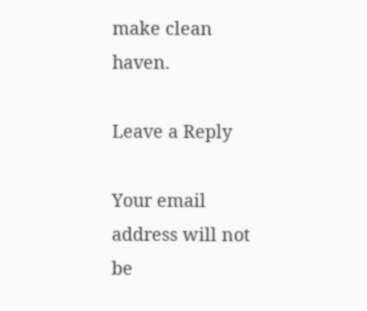make clean haven.

Leave a Reply

Your email address will not be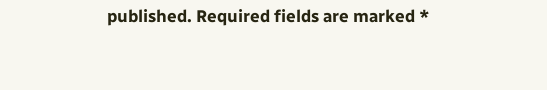published. Required fields are marked *